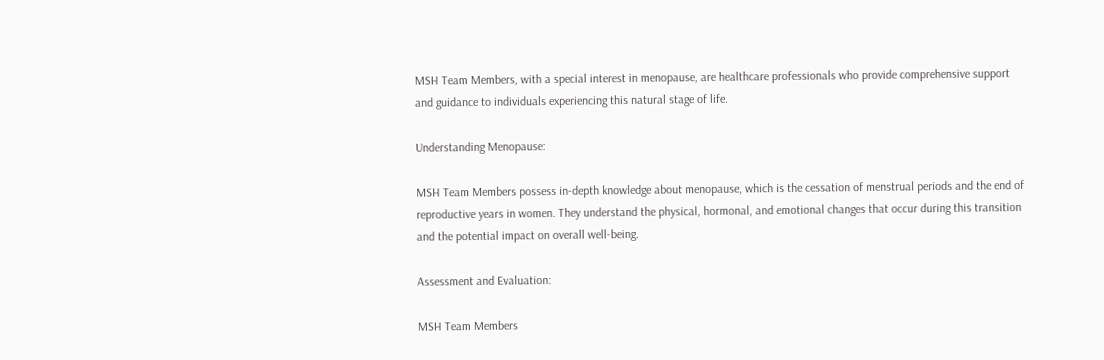MSH Team Members, with a special interest in menopause, are healthcare professionals who provide comprehensive support and guidance to individuals experiencing this natural stage of life.

Understanding Menopause:

MSH Team Members possess in-depth knowledge about menopause, which is the cessation of menstrual periods and the end of reproductive years in women. They understand the physical, hormonal, and emotional changes that occur during this transition and the potential impact on overall well-being.

Assessment and Evaluation:

MSH Team Members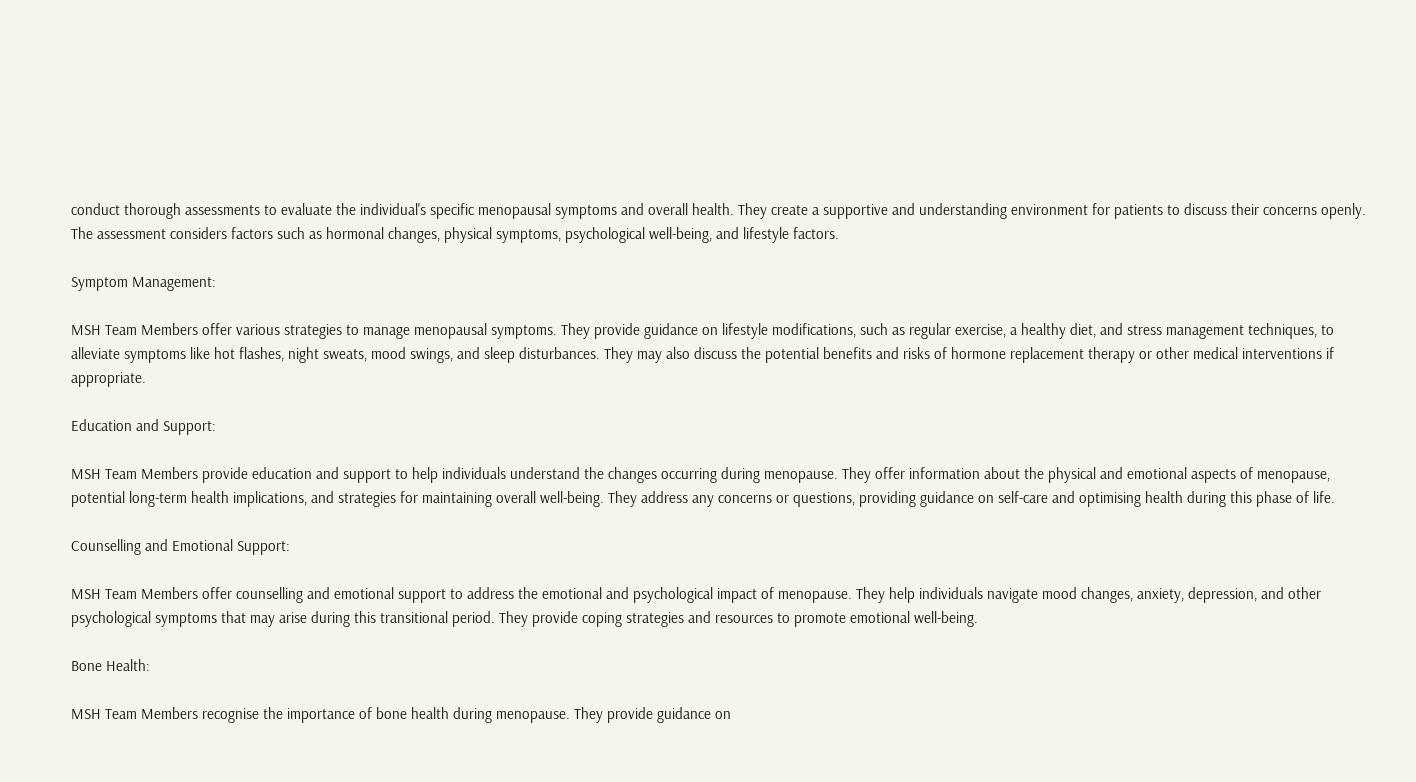conduct thorough assessments to evaluate the individual's specific menopausal symptoms and overall health. They create a supportive and understanding environment for patients to discuss their concerns openly. The assessment considers factors such as hormonal changes, physical symptoms, psychological well-being, and lifestyle factors.

Symptom Management:

MSH Team Members offer various strategies to manage menopausal symptoms. They provide guidance on lifestyle modifications, such as regular exercise, a healthy diet, and stress management techniques, to alleviate symptoms like hot flashes, night sweats, mood swings, and sleep disturbances. They may also discuss the potential benefits and risks of hormone replacement therapy or other medical interventions if appropriate.

Education and Support:

MSH Team Members provide education and support to help individuals understand the changes occurring during menopause. They offer information about the physical and emotional aspects of menopause, potential long-term health implications, and strategies for maintaining overall well-being. They address any concerns or questions, providing guidance on self-care and optimising health during this phase of life.

Counselling and Emotional Support:

MSH Team Members offer counselling and emotional support to address the emotional and psychological impact of menopause. They help individuals navigate mood changes, anxiety, depression, and other psychological symptoms that may arise during this transitional period. They provide coping strategies and resources to promote emotional well-being.

Bone Health:

MSH Team Members recognise the importance of bone health during menopause. They provide guidance on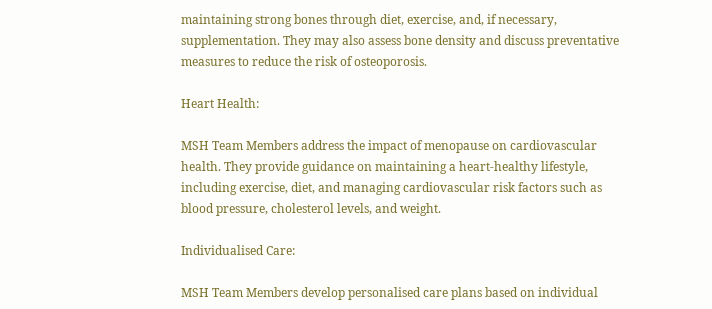maintaining strong bones through diet, exercise, and, if necessary, supplementation. They may also assess bone density and discuss preventative measures to reduce the risk of osteoporosis.

Heart Health:

MSH Team Members address the impact of menopause on cardiovascular health. They provide guidance on maintaining a heart-healthy lifestyle, including exercise, diet, and managing cardiovascular risk factors such as blood pressure, cholesterol levels, and weight.

Individualised Care:

MSH Team Members develop personalised care plans based on individual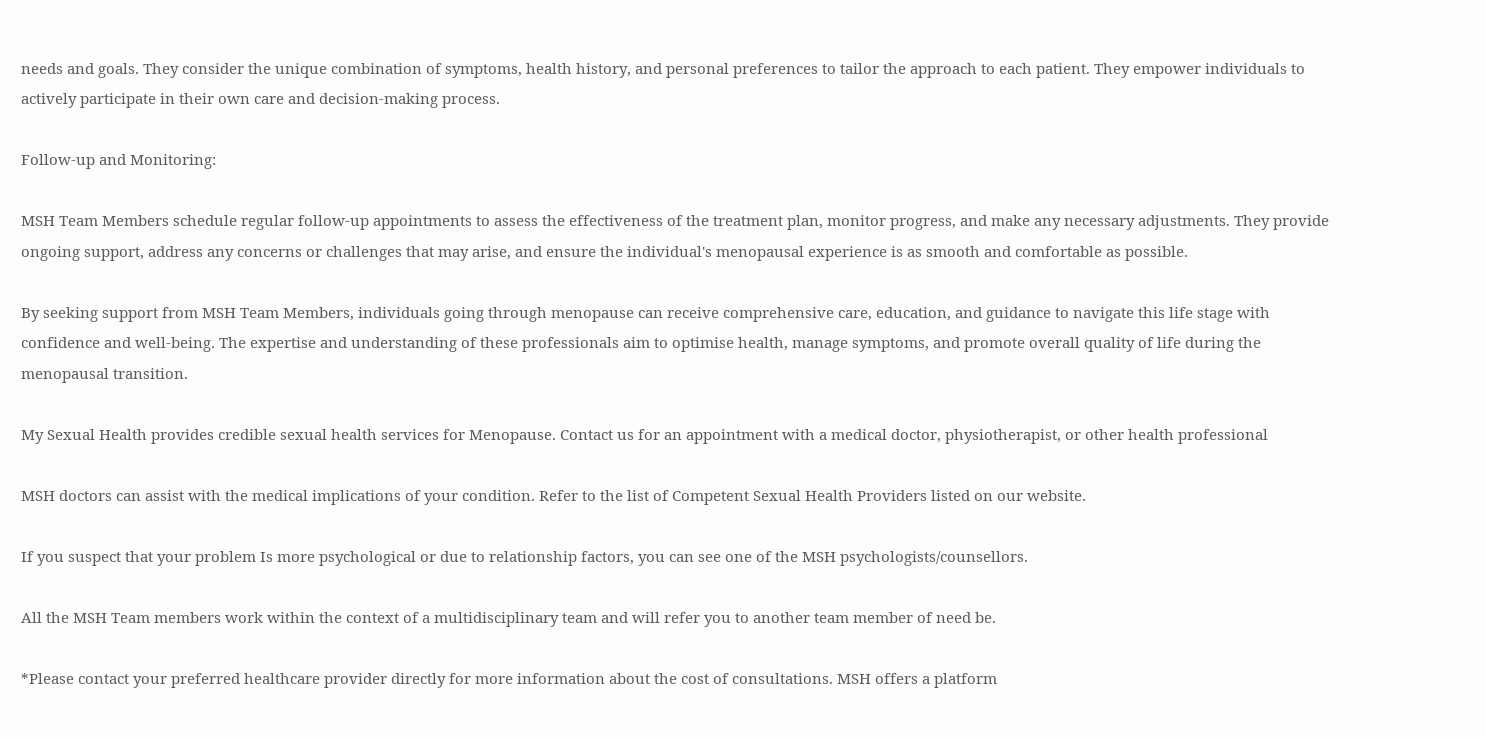needs and goals. They consider the unique combination of symptoms, health history, and personal preferences to tailor the approach to each patient. They empower individuals to actively participate in their own care and decision-making process.

Follow-up and Monitoring:

MSH Team Members schedule regular follow-up appointments to assess the effectiveness of the treatment plan, monitor progress, and make any necessary adjustments. They provide ongoing support, address any concerns or challenges that may arise, and ensure the individual's menopausal experience is as smooth and comfortable as possible.

By seeking support from MSH Team Members, individuals going through menopause can receive comprehensive care, education, and guidance to navigate this life stage with confidence and well-being. The expertise and understanding of these professionals aim to optimise health, manage symptoms, and promote overall quality of life during the menopausal transition.

My Sexual Health provides credible sexual health services for Menopause. Contact us for an appointment with a medical doctor, physiotherapist, or other health professional

MSH doctors can assist with the medical implications of your condition. Refer to the list of Competent Sexual Health Providers listed on our website.

If you suspect that your problem Is more psychological or due to relationship factors, you can see one of the MSH psychologists/counsellors.

All the MSH Team members work within the context of a multidisciplinary team and will refer you to another team member of need be.

*Please contact your preferred healthcare provider directly for more information about the cost of consultations. MSH offers a platform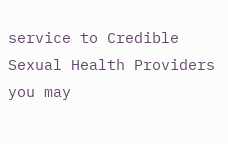service to Credible Sexual Health Providers you may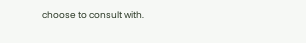choose to consult with.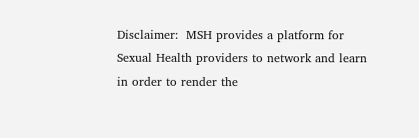Disclaimer:  MSH provides a platform for Sexual Health providers to network and learn in order to render the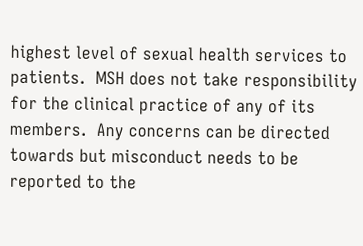highest level of sexual health services to patients.  MSH does not take responsibility for the clinical practice of any of its members.  Any concerns can be directed towards but misconduct needs to be reported to the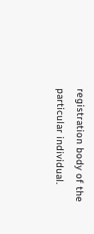registration body of the particular individual.